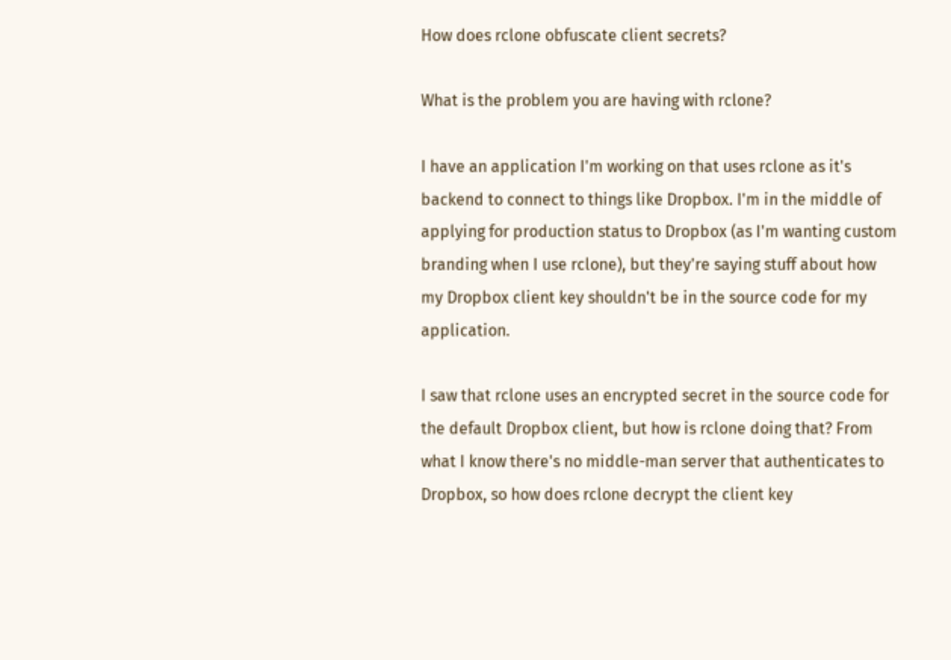How does rclone obfuscate client secrets?

What is the problem you are having with rclone?

I have an application I'm working on that uses rclone as it's backend to connect to things like Dropbox. I'm in the middle of applying for production status to Dropbox (as I'm wanting custom branding when I use rclone), but they're saying stuff about how my Dropbox client key shouldn't be in the source code for my application.

I saw that rclone uses an encrypted secret in the source code for the default Dropbox client, but how is rclone doing that? From what I know there's no middle-man server that authenticates to Dropbox, so how does rclone decrypt the client key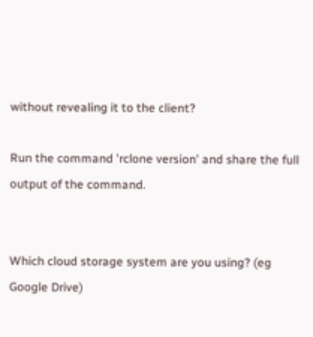without revealing it to the client?

Run the command 'rclone version' and share the full output of the command.


Which cloud storage system are you using? (eg Google Drive)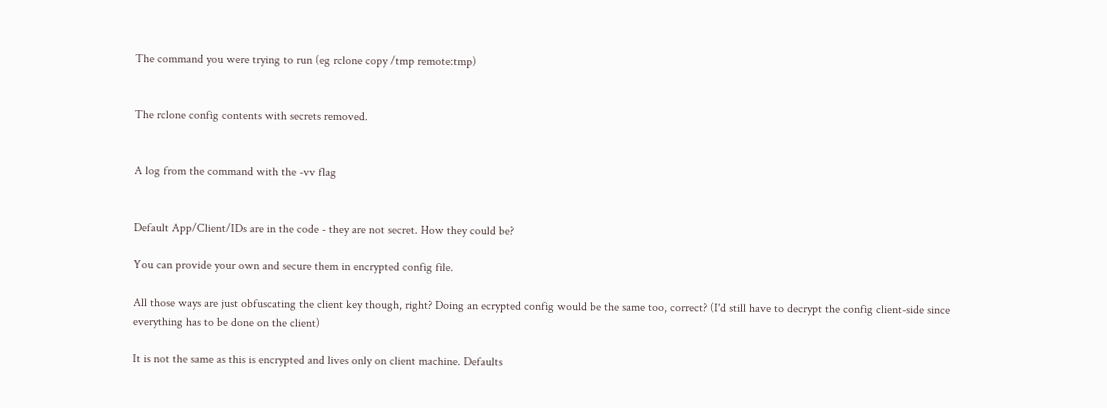The command you were trying to run (eg rclone copy /tmp remote:tmp)


The rclone config contents with secrets removed.


A log from the command with the -vv flag


Default App/Client/IDs are in the code - they are not secret. How they could be?

You can provide your own and secure them in encrypted config file.

All those ways are just obfuscating the client key though, right? Doing an ecrypted config would be the same too, correct? (I'd still have to decrypt the config client-side since everything has to be done on the client)

It is not the same as this is encrypted and lives only on client machine. Defaults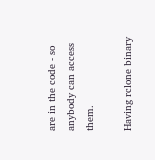are in the code - so anybody can access them.

Having rclone binary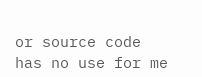or source code has no use for me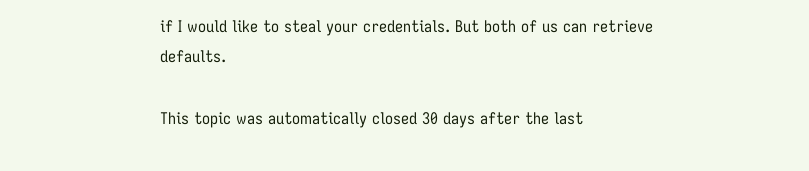if I would like to steal your credentials. But both of us can retrieve defaults.

This topic was automatically closed 30 days after the last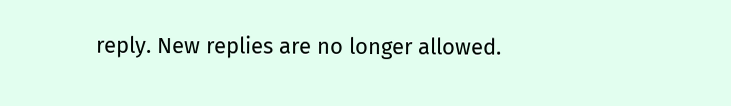reply. New replies are no longer allowed.